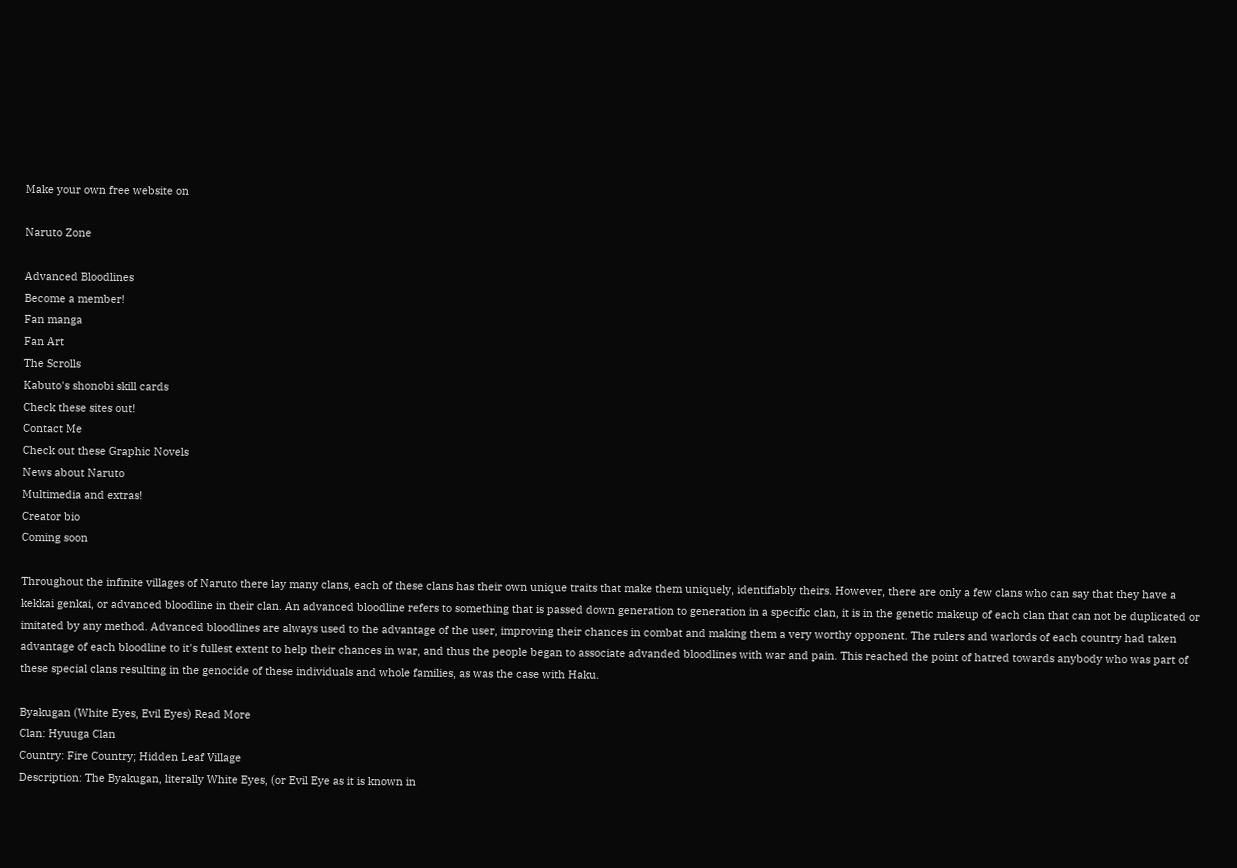Make your own free website on

Naruto Zone

Advanced Bloodlines
Become a member!
Fan manga
Fan Art
The Scrolls
Kabuto's shonobi skill cards
Check these sites out!
Contact Me
Check out these Graphic Novels
News about Naruto
Multimedia and extras!
Creator bio
Coming soon

Throughout the infinite villages of Naruto there lay many clans, each of these clans has their own unique traits that make them uniquely, identifiably theirs. However, there are only a few clans who can say that they have a kekkai genkai, or advanced bloodline in their clan. An advanced bloodline refers to something that is passed down generation to generation in a specific clan, it is in the genetic makeup of each clan that can not be duplicated or imitated by any method. Advanced bloodlines are always used to the advantage of the user, improving their chances in combat and making them a very worthy opponent. The rulers and warlords of each country had taken advantage of each bloodline to it's fullest extent to help their chances in war, and thus the people began to associate advanded bloodlines with war and pain. This reached the point of hatred towards anybody who was part of these special clans resulting in the genocide of these individuals and whole families, as was the case with Haku.

Byakugan (White Eyes, Evil Eyes) Read More
Clan: Hyuuga Clan
Country: Fire Country; Hidden Leaf Village
Description: The Byakugan, literally White Eyes, (or Evil Eye as it is known in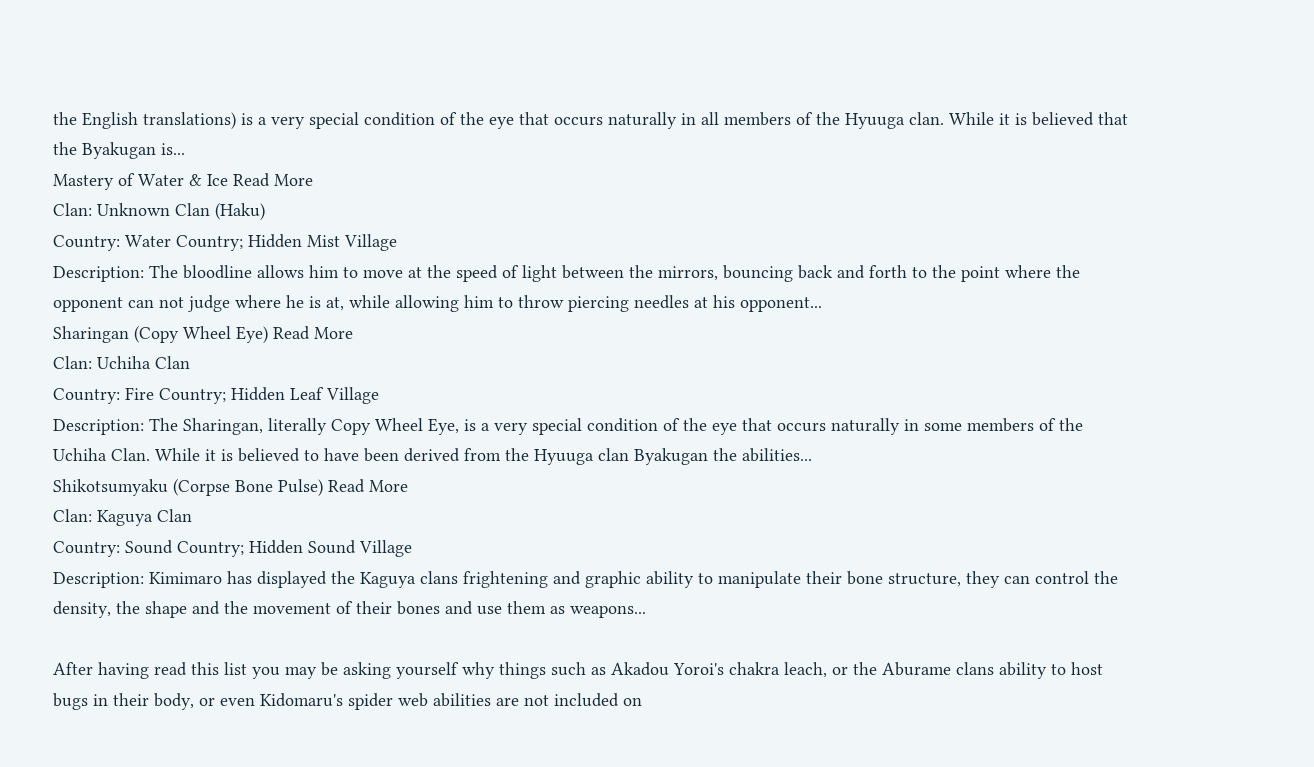the English translations) is a very special condition of the eye that occurs naturally in all members of the Hyuuga clan. While it is believed that the Byakugan is...
Mastery of Water & Ice Read More
Clan: Unknown Clan (Haku)
Country: Water Country; Hidden Mist Village
Description: The bloodline allows him to move at the speed of light between the mirrors, bouncing back and forth to the point where the opponent can not judge where he is at, while allowing him to throw piercing needles at his opponent...
Sharingan (Copy Wheel Eye) Read More
Clan: Uchiha Clan
Country: Fire Country; Hidden Leaf Village
Description: The Sharingan, literally Copy Wheel Eye, is a very special condition of the eye that occurs naturally in some members of the Uchiha Clan. While it is believed to have been derived from the Hyuuga clan Byakugan the abilities...
Shikotsumyaku (Corpse Bone Pulse) Read More
Clan: Kaguya Clan
Country: Sound Country; Hidden Sound Village
Description: Kimimaro has displayed the Kaguya clans frightening and graphic ability to manipulate their bone structure, they can control the density, the shape and the movement of their bones and use them as weapons...

After having read this list you may be asking yourself why things such as Akadou Yoroi's chakra leach, or the Aburame clans ability to host bugs in their body, or even Kidomaru's spider web abilities are not included on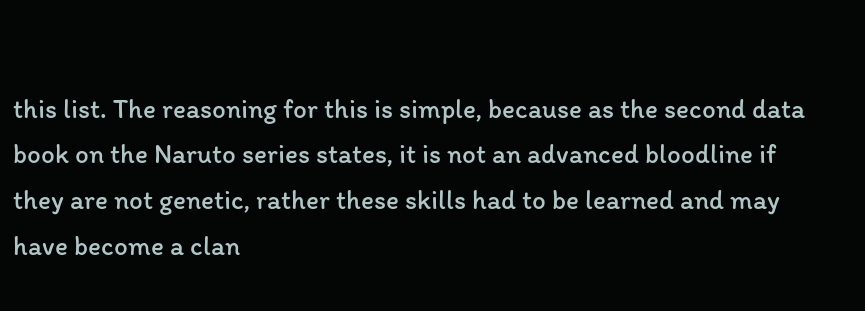this list. The reasoning for this is simple, because as the second data book on the Naruto series states, it is not an advanced bloodline if they are not genetic, rather these skills had to be learned and may have become a clan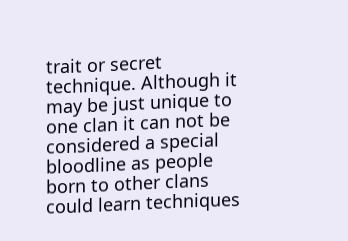trait or secret technique. Although it may be just unique to one clan it can not be considered a special bloodline as people born to other clans could learn techniques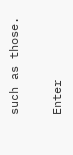such as those.

Enter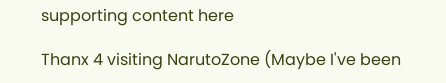supporting content here

Thanx 4 visiting NarutoZone (Maybe I've been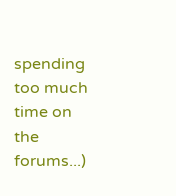spending too much time on the forums...)